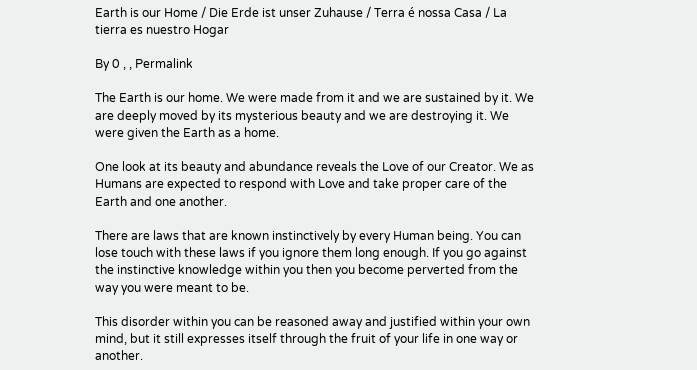Earth is our Home / Die Erde ist unser Zuhause / Terra é nossa Casa / La tierra es nuestro Hogar

By 0 , , Permalink

The Earth is our home. We were made from it and we are sustained by it. We are deeply moved by its mysterious beauty and we are destroying it. We were given the Earth as a home.

One look at its beauty and abundance reveals the Love of our Creator. We as Humans are expected to respond with Love and take proper care of the Earth and one another.

There are laws that are known instinctively by every Human being. You can lose touch with these laws if you ignore them long enough. If you go against the instinctive knowledge within you then you become perverted from the way you were meant to be.

This disorder within you can be reasoned away and justified within your own mind, but it still expresses itself through the fruit of your life in one way or another.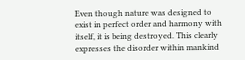Even though nature was designed to exist in perfect order and harmony with itself, it is being destroyed. This clearly expresses the disorder within mankind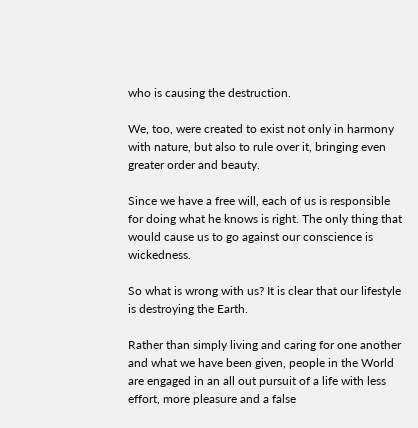who is causing the destruction.

We, too, were created to exist not only in harmony with nature, but also to rule over it, bringing even greater order and beauty.

Since we have a free will, each of us is responsible for doing what he knows is right. The only thing that would cause us to go against our conscience is wickedness.

So what is wrong with us? It is clear that our lifestyle is destroying the Earth.

Rather than simply living and caring for one another and what we have been given, people in the World are engaged in an all out pursuit of a life with less effort, more pleasure and a false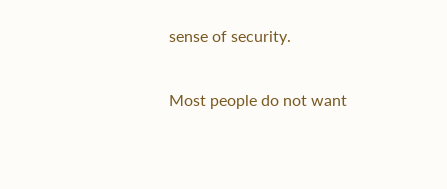sense of security.

Most people do not want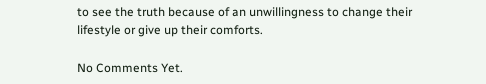to see the truth because of an unwillingness to change their lifestyle or give up their comforts.

No Comments Yet.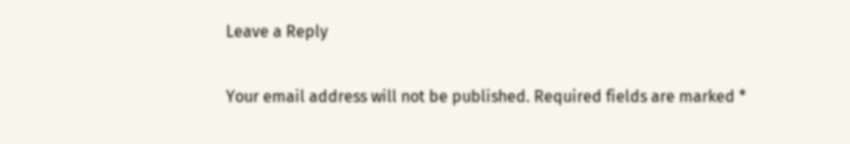Leave a Reply

Your email address will not be published. Required fields are marked *